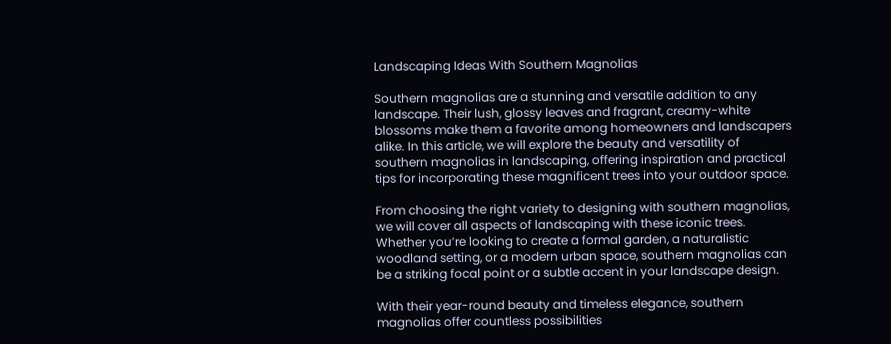Landscaping Ideas With Southern Magnolias

Southern magnolias are a stunning and versatile addition to any landscape. Their lush, glossy leaves and fragrant, creamy-white blossoms make them a favorite among homeowners and landscapers alike. In this article, we will explore the beauty and versatility of southern magnolias in landscaping, offering inspiration and practical tips for incorporating these magnificent trees into your outdoor space.

From choosing the right variety to designing with southern magnolias, we will cover all aspects of landscaping with these iconic trees. Whether you’re looking to create a formal garden, a naturalistic woodland setting, or a modern urban space, southern magnolias can be a striking focal point or a subtle accent in your landscape design.

With their year-round beauty and timeless elegance, southern magnolias offer countless possibilities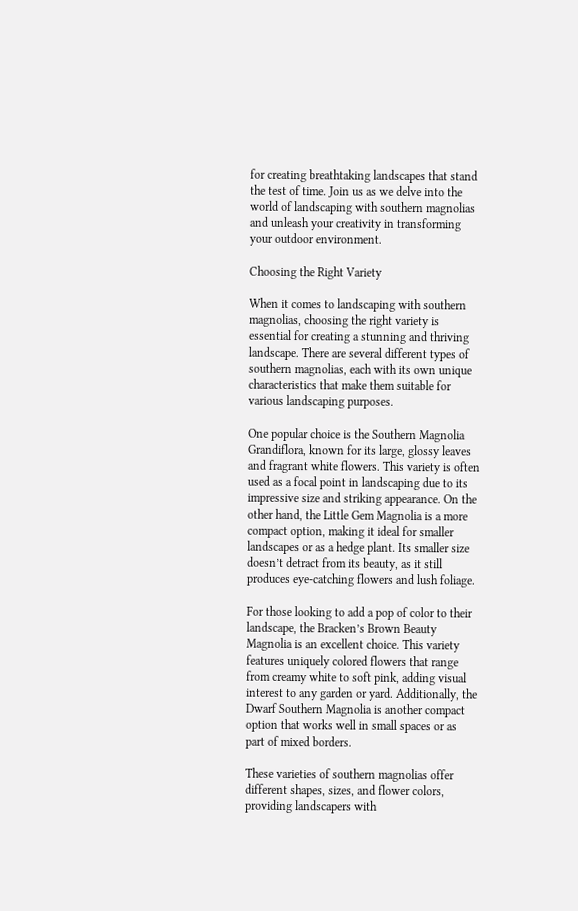for creating breathtaking landscapes that stand the test of time. Join us as we delve into the world of landscaping with southern magnolias and unleash your creativity in transforming your outdoor environment.

Choosing the Right Variety

When it comes to landscaping with southern magnolias, choosing the right variety is essential for creating a stunning and thriving landscape. There are several different types of southern magnolias, each with its own unique characteristics that make them suitable for various landscaping purposes.

One popular choice is the Southern Magnolia Grandiflora, known for its large, glossy leaves and fragrant white flowers. This variety is often used as a focal point in landscaping due to its impressive size and striking appearance. On the other hand, the Little Gem Magnolia is a more compact option, making it ideal for smaller landscapes or as a hedge plant. Its smaller size doesn’t detract from its beauty, as it still produces eye-catching flowers and lush foliage.

For those looking to add a pop of color to their landscape, the Bracken’s Brown Beauty Magnolia is an excellent choice. This variety features uniquely colored flowers that range from creamy white to soft pink, adding visual interest to any garden or yard. Additionally, the Dwarf Southern Magnolia is another compact option that works well in small spaces or as part of mixed borders.

These varieties of southern magnolias offer different shapes, sizes, and flower colors, providing landscapers with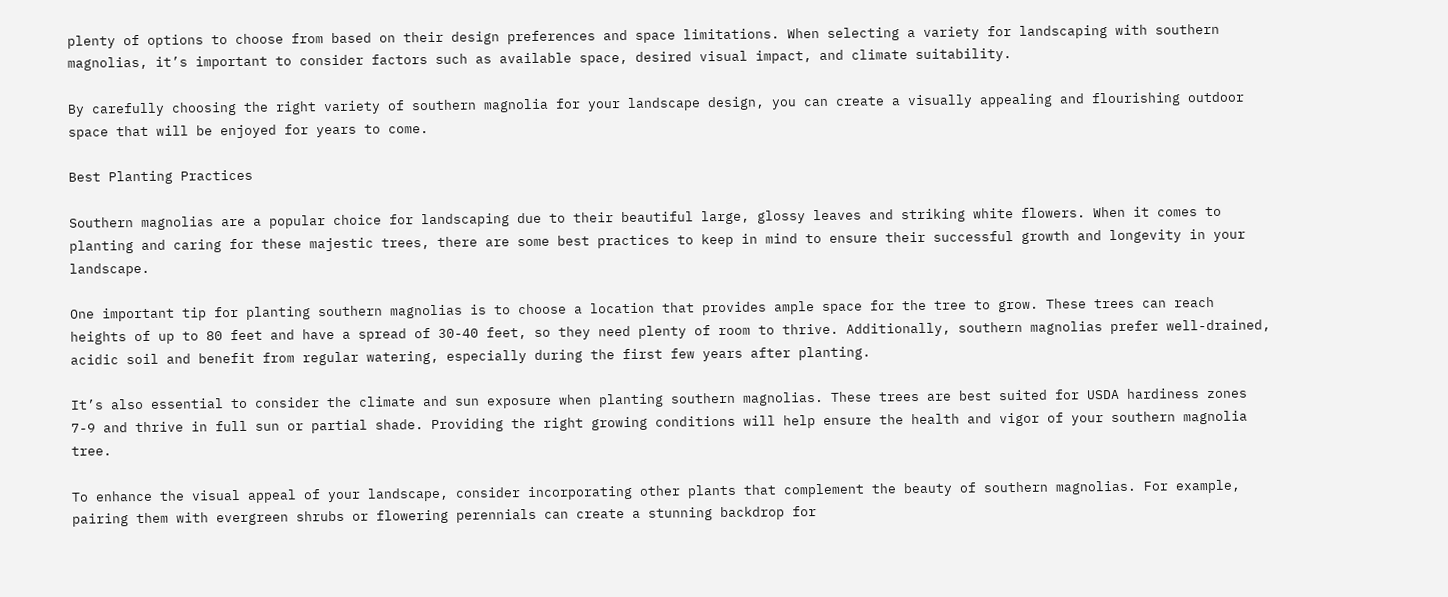plenty of options to choose from based on their design preferences and space limitations. When selecting a variety for landscaping with southern magnolias, it’s important to consider factors such as available space, desired visual impact, and climate suitability.

By carefully choosing the right variety of southern magnolia for your landscape design, you can create a visually appealing and flourishing outdoor space that will be enjoyed for years to come.

Best Planting Practices

Southern magnolias are a popular choice for landscaping due to their beautiful large, glossy leaves and striking white flowers. When it comes to planting and caring for these majestic trees, there are some best practices to keep in mind to ensure their successful growth and longevity in your landscape.

One important tip for planting southern magnolias is to choose a location that provides ample space for the tree to grow. These trees can reach heights of up to 80 feet and have a spread of 30-40 feet, so they need plenty of room to thrive. Additionally, southern magnolias prefer well-drained, acidic soil and benefit from regular watering, especially during the first few years after planting.

It’s also essential to consider the climate and sun exposure when planting southern magnolias. These trees are best suited for USDA hardiness zones 7-9 and thrive in full sun or partial shade. Providing the right growing conditions will help ensure the health and vigor of your southern magnolia tree.

To enhance the visual appeal of your landscape, consider incorporating other plants that complement the beauty of southern magnolias. For example, pairing them with evergreen shrubs or flowering perennials can create a stunning backdrop for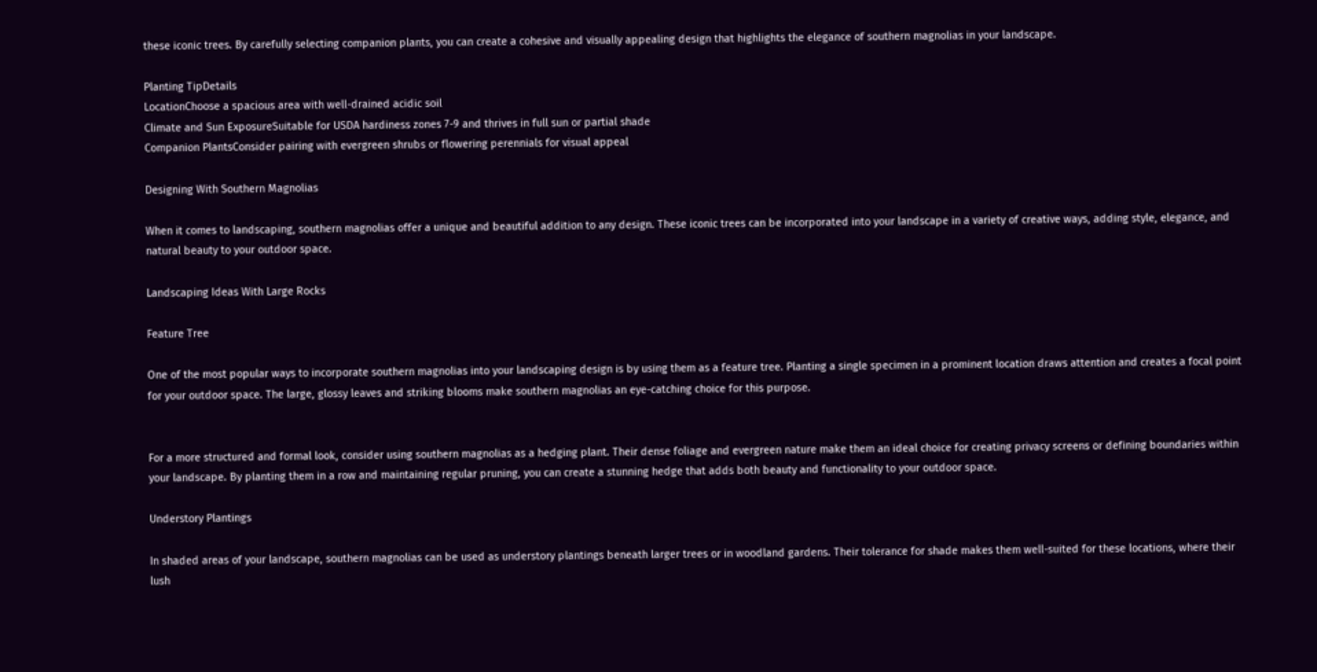these iconic trees. By carefully selecting companion plants, you can create a cohesive and visually appealing design that highlights the elegance of southern magnolias in your landscape.

Planting TipDetails
LocationChoose a spacious area with well-drained acidic soil
Climate and Sun ExposureSuitable for USDA hardiness zones 7-9 and thrives in full sun or partial shade
Companion PlantsConsider pairing with evergreen shrubs or flowering perennials for visual appeal

Designing With Southern Magnolias

When it comes to landscaping, southern magnolias offer a unique and beautiful addition to any design. These iconic trees can be incorporated into your landscape in a variety of creative ways, adding style, elegance, and natural beauty to your outdoor space.

Landscaping Ideas With Large Rocks

Feature Tree

One of the most popular ways to incorporate southern magnolias into your landscaping design is by using them as a feature tree. Planting a single specimen in a prominent location draws attention and creates a focal point for your outdoor space. The large, glossy leaves and striking blooms make southern magnolias an eye-catching choice for this purpose.


For a more structured and formal look, consider using southern magnolias as a hedging plant. Their dense foliage and evergreen nature make them an ideal choice for creating privacy screens or defining boundaries within your landscape. By planting them in a row and maintaining regular pruning, you can create a stunning hedge that adds both beauty and functionality to your outdoor space.

Understory Plantings

In shaded areas of your landscape, southern magnolias can be used as understory plantings beneath larger trees or in woodland gardens. Their tolerance for shade makes them well-suited for these locations, where their lush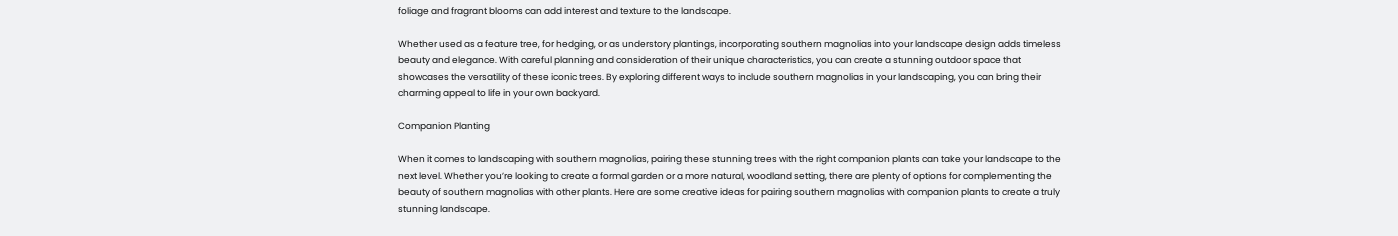foliage and fragrant blooms can add interest and texture to the landscape.

Whether used as a feature tree, for hedging, or as understory plantings, incorporating southern magnolias into your landscape design adds timeless beauty and elegance. With careful planning and consideration of their unique characteristics, you can create a stunning outdoor space that showcases the versatility of these iconic trees. By exploring different ways to include southern magnolias in your landscaping, you can bring their charming appeal to life in your own backyard.

Companion Planting

When it comes to landscaping with southern magnolias, pairing these stunning trees with the right companion plants can take your landscape to the next level. Whether you’re looking to create a formal garden or a more natural, woodland setting, there are plenty of options for complementing the beauty of southern magnolias with other plants. Here are some creative ideas for pairing southern magnolias with companion plants to create a truly stunning landscape.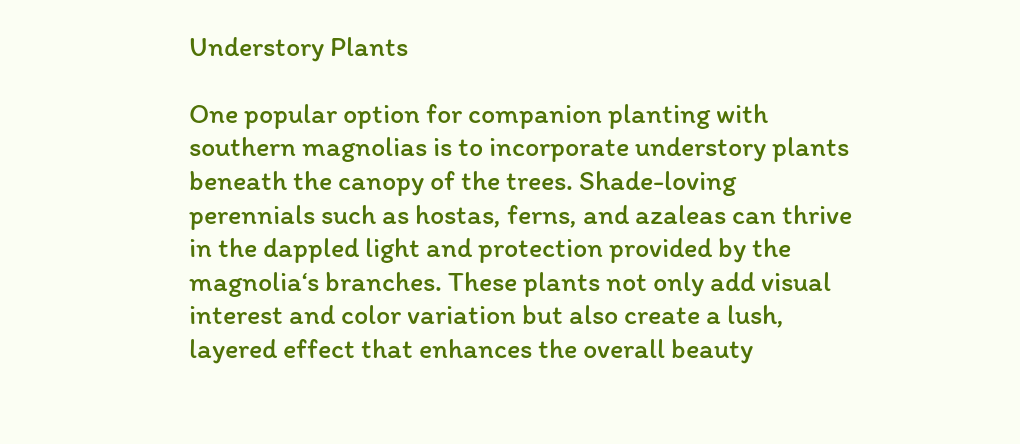Understory Plants

One popular option for companion planting with southern magnolias is to incorporate understory plants beneath the canopy of the trees. Shade-loving perennials such as hostas, ferns, and azaleas can thrive in the dappled light and protection provided by the magnolia‘s branches. These plants not only add visual interest and color variation but also create a lush, layered effect that enhances the overall beauty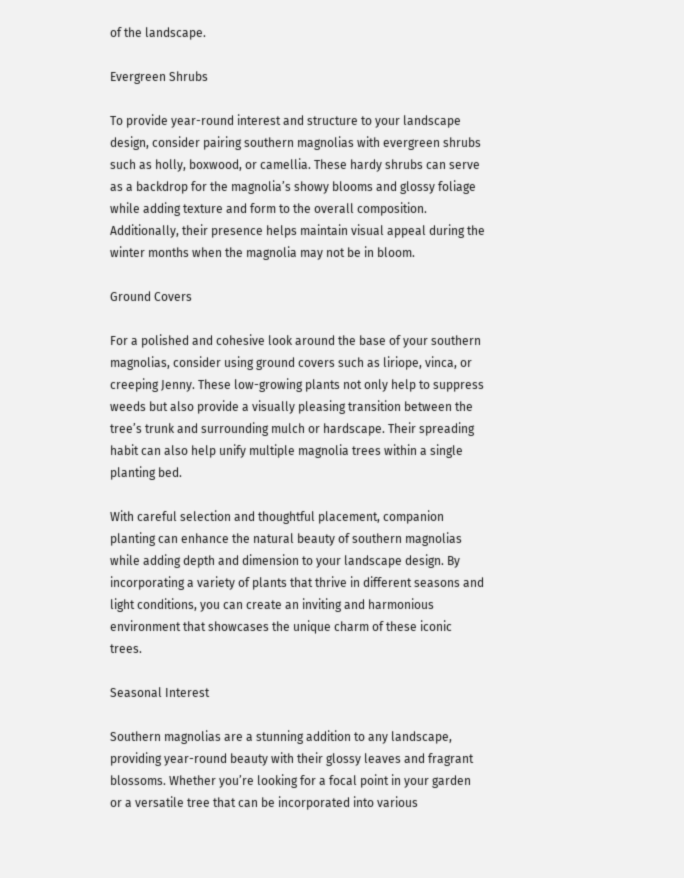of the landscape.

Evergreen Shrubs

To provide year-round interest and structure to your landscape design, consider pairing southern magnolias with evergreen shrubs such as holly, boxwood, or camellia. These hardy shrubs can serve as a backdrop for the magnolia’s showy blooms and glossy foliage while adding texture and form to the overall composition. Additionally, their presence helps maintain visual appeal during the winter months when the magnolia may not be in bloom.

Ground Covers

For a polished and cohesive look around the base of your southern magnolias, consider using ground covers such as liriope, vinca, or creeping Jenny. These low-growing plants not only help to suppress weeds but also provide a visually pleasing transition between the tree’s trunk and surrounding mulch or hardscape. Their spreading habit can also help unify multiple magnolia trees within a single planting bed.

With careful selection and thoughtful placement, companion planting can enhance the natural beauty of southern magnolias while adding depth and dimension to your landscape design. By incorporating a variety of plants that thrive in different seasons and light conditions, you can create an inviting and harmonious environment that showcases the unique charm of these iconic trees.

Seasonal Interest

Southern magnolias are a stunning addition to any landscape, providing year-round beauty with their glossy leaves and fragrant blossoms. Whether you’re looking for a focal point in your garden or a versatile tree that can be incorporated into various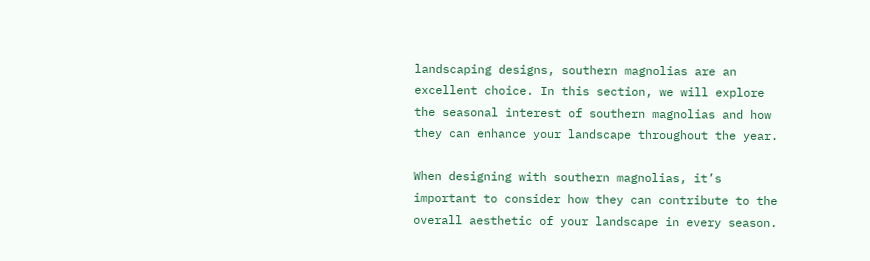landscaping designs, southern magnolias are an excellent choice. In this section, we will explore the seasonal interest of southern magnolias and how they can enhance your landscape throughout the year.

When designing with southern magnolias, it’s important to consider how they can contribute to the overall aesthetic of your landscape in every season.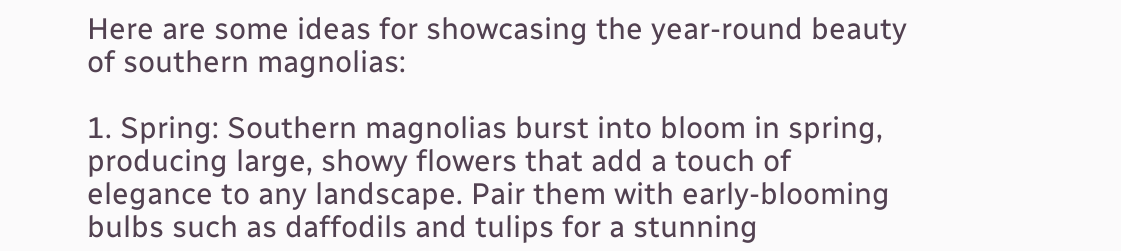Here are some ideas for showcasing the year-round beauty of southern magnolias:

1. Spring: Southern magnolias burst into bloom in spring, producing large, showy flowers that add a touch of elegance to any landscape. Pair them with early-blooming bulbs such as daffodils and tulips for a stunning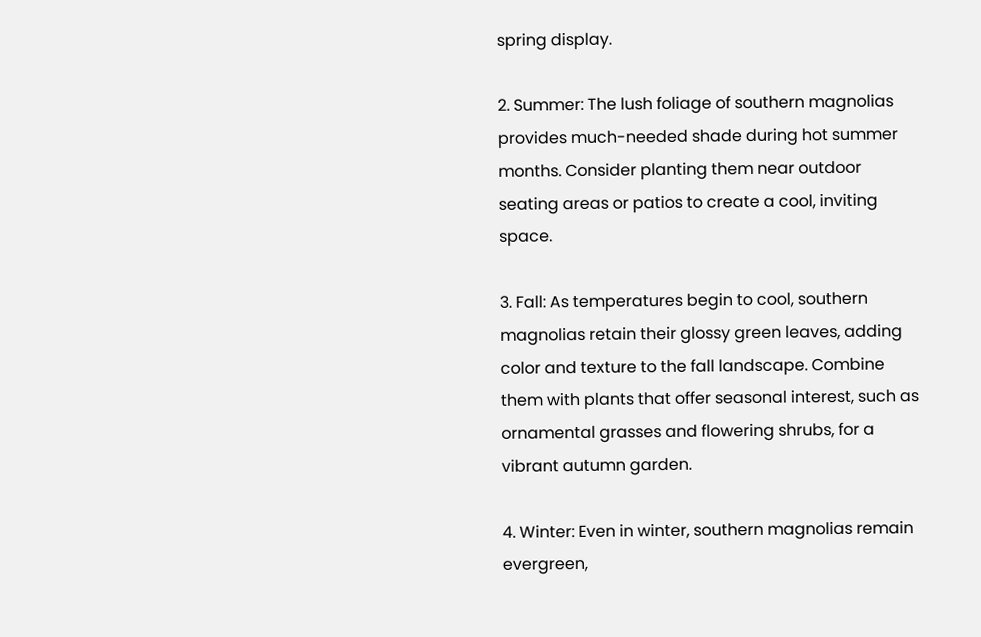spring display.

2. Summer: The lush foliage of southern magnolias provides much-needed shade during hot summer months. Consider planting them near outdoor seating areas or patios to create a cool, inviting space.

3. Fall: As temperatures begin to cool, southern magnolias retain their glossy green leaves, adding color and texture to the fall landscape. Combine them with plants that offer seasonal interest, such as ornamental grasses and flowering shrubs, for a vibrant autumn garden.

4. Winter: Even in winter, southern magnolias remain evergreen,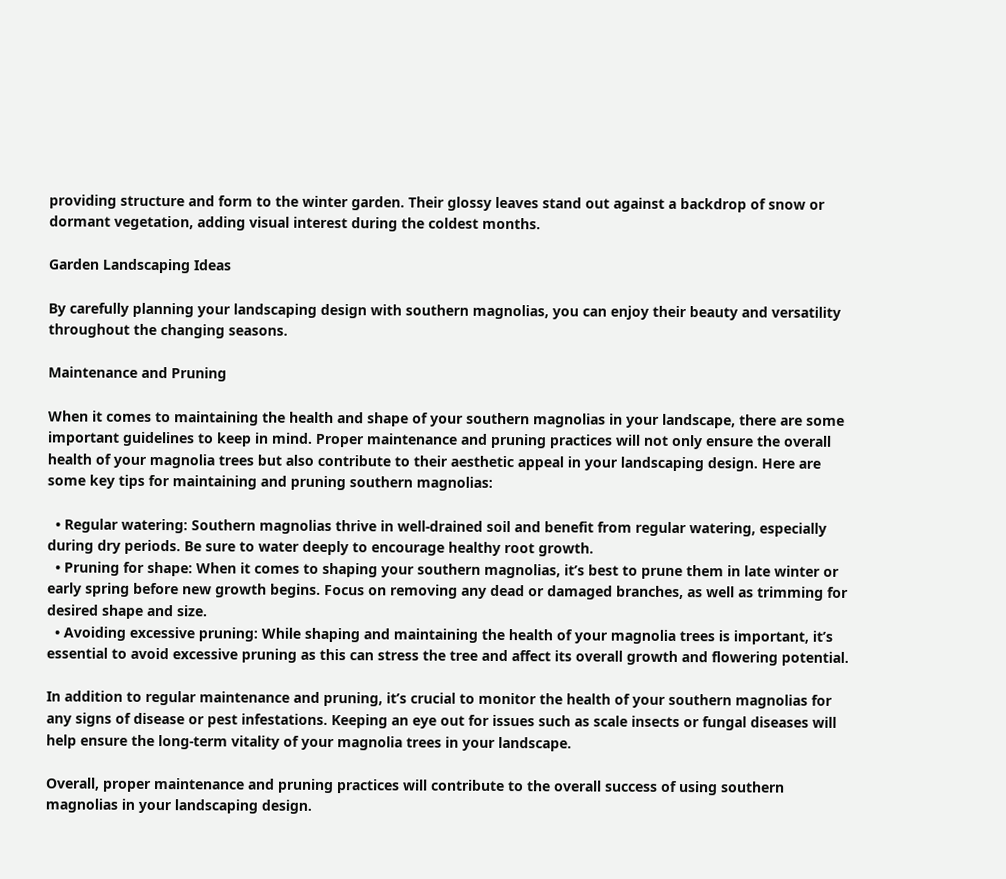providing structure and form to the winter garden. Their glossy leaves stand out against a backdrop of snow or dormant vegetation, adding visual interest during the coldest months.

Garden Landscaping Ideas

By carefully planning your landscaping design with southern magnolias, you can enjoy their beauty and versatility throughout the changing seasons.

Maintenance and Pruning

When it comes to maintaining the health and shape of your southern magnolias in your landscape, there are some important guidelines to keep in mind. Proper maintenance and pruning practices will not only ensure the overall health of your magnolia trees but also contribute to their aesthetic appeal in your landscaping design. Here are some key tips for maintaining and pruning southern magnolias:

  • Regular watering: Southern magnolias thrive in well-drained soil and benefit from regular watering, especially during dry periods. Be sure to water deeply to encourage healthy root growth.
  • Pruning for shape: When it comes to shaping your southern magnolias, it’s best to prune them in late winter or early spring before new growth begins. Focus on removing any dead or damaged branches, as well as trimming for desired shape and size.
  • Avoiding excessive pruning: While shaping and maintaining the health of your magnolia trees is important, it’s essential to avoid excessive pruning as this can stress the tree and affect its overall growth and flowering potential.

In addition to regular maintenance and pruning, it’s crucial to monitor the health of your southern magnolias for any signs of disease or pest infestations. Keeping an eye out for issues such as scale insects or fungal diseases will help ensure the long-term vitality of your magnolia trees in your landscape.

Overall, proper maintenance and pruning practices will contribute to the overall success of using southern magnolias in your landscaping design.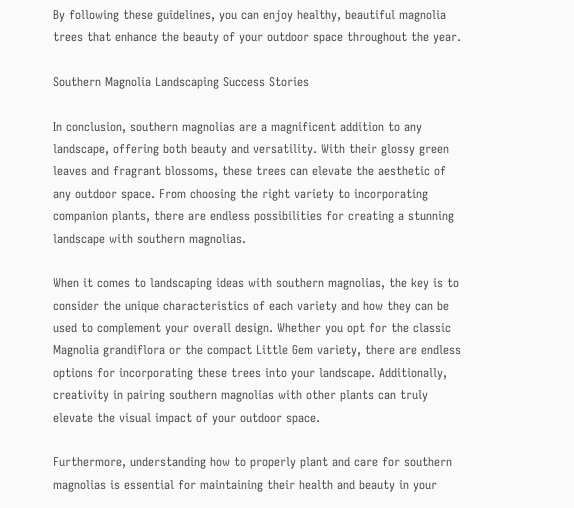By following these guidelines, you can enjoy healthy, beautiful magnolia trees that enhance the beauty of your outdoor space throughout the year.

Southern Magnolia Landscaping Success Stories

In conclusion, southern magnolias are a magnificent addition to any landscape, offering both beauty and versatility. With their glossy green leaves and fragrant blossoms, these trees can elevate the aesthetic of any outdoor space. From choosing the right variety to incorporating companion plants, there are endless possibilities for creating a stunning landscape with southern magnolias.

When it comes to landscaping ideas with southern magnolias, the key is to consider the unique characteristics of each variety and how they can be used to complement your overall design. Whether you opt for the classic Magnolia grandiflora or the compact Little Gem variety, there are endless options for incorporating these trees into your landscape. Additionally, creativity in pairing southern magnolias with other plants can truly elevate the visual impact of your outdoor space.

Furthermore, understanding how to properly plant and care for southern magnolias is essential for maintaining their health and beauty in your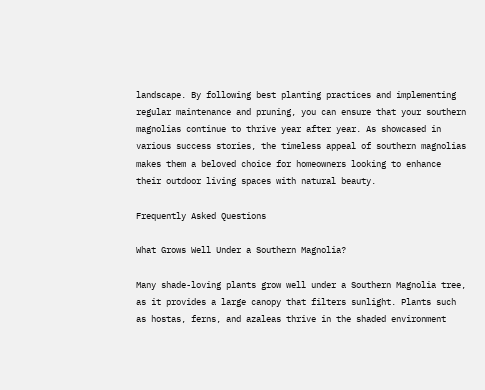landscape. By following best planting practices and implementing regular maintenance and pruning, you can ensure that your southern magnolias continue to thrive year after year. As showcased in various success stories, the timeless appeal of southern magnolias makes them a beloved choice for homeowners looking to enhance their outdoor living spaces with natural beauty.

Frequently Asked Questions

What Grows Well Under a Southern Magnolia?

Many shade-loving plants grow well under a Southern Magnolia tree, as it provides a large canopy that filters sunlight. Plants such as hostas, ferns, and azaleas thrive in the shaded environment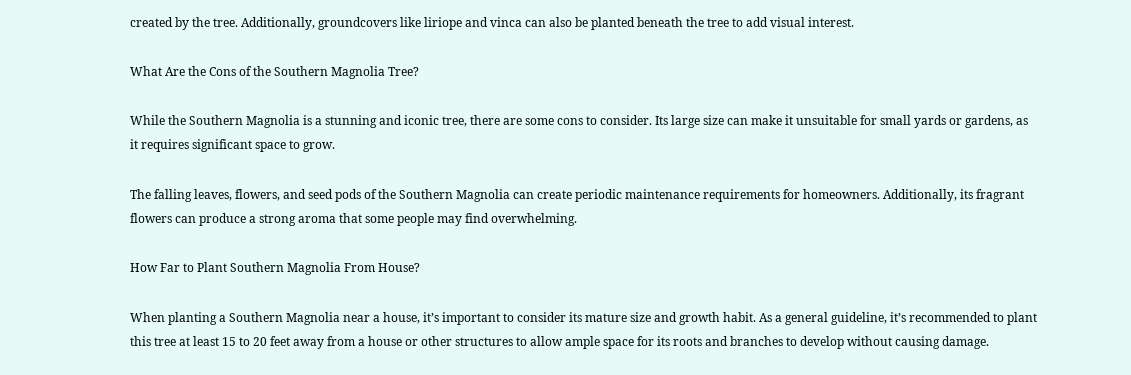created by the tree. Additionally, groundcovers like liriope and vinca can also be planted beneath the tree to add visual interest.

What Are the Cons of the Southern Magnolia Tree?

While the Southern Magnolia is a stunning and iconic tree, there are some cons to consider. Its large size can make it unsuitable for small yards or gardens, as it requires significant space to grow.

The falling leaves, flowers, and seed pods of the Southern Magnolia can create periodic maintenance requirements for homeowners. Additionally, its fragrant flowers can produce a strong aroma that some people may find overwhelming.

How Far to Plant Southern Magnolia From House?

When planting a Southern Magnolia near a house, it’s important to consider its mature size and growth habit. As a general guideline, it’s recommended to plant this tree at least 15 to 20 feet away from a house or other structures to allow ample space for its roots and branches to develop without causing damage.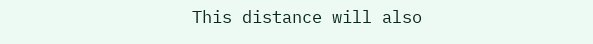This distance will also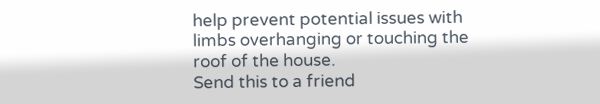help prevent potential issues with limbs overhanging or touching the roof of the house.
Send this to a friend